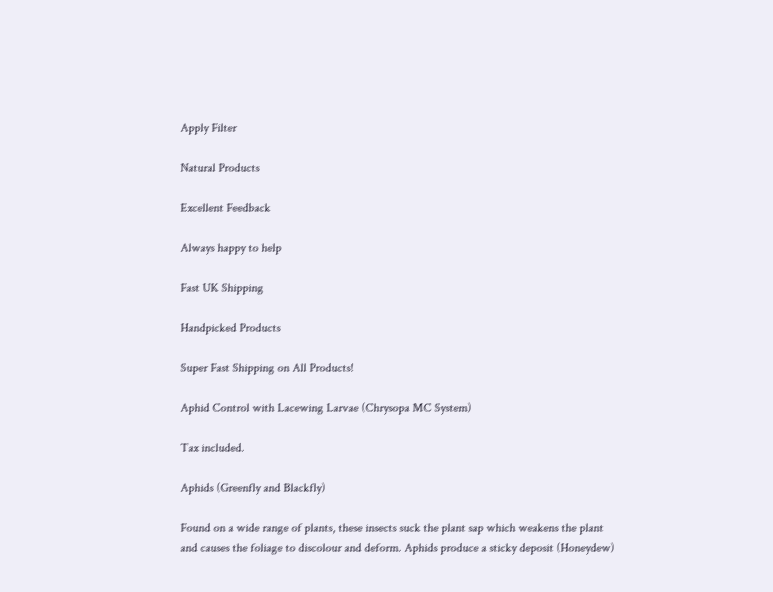Apply Filter

Natural Products

Excellent Feedback

Always happy to help

Fast UK Shipping

Handpicked Products

Super Fast Shipping on All Products!

Aphid Control with Lacewing Larvae (Chrysopa MC System)

Tax included.

Aphids (Greenfly and Blackfly)

Found on a wide range of plants, these insects suck the plant sap which weakens the plant and causes the foliage to discolour and deform. Aphids produce a sticky deposit (Honeydew)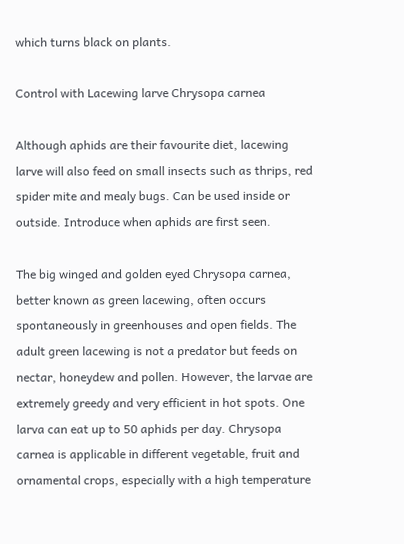which turns black on plants.

Control with Lacewing larve Chrysopa carnea

Although aphids are their favourite diet, lacewing larve will also feed on small insects such as thrips, red spider mite and mealy bugs. Can be used inside or outside. Introduce when aphids are first seen.

The big winged and golden eyed Chrysopa carnea, better known as green lacewing, often occurs spontaneously in greenhouses and open fields. The adult green lacewing is not a predator but feeds on nectar, honeydew and pollen. However, the larvae are extremely greedy and very efficient in hot spots. One larva can eat up to 50 aphids per day. Chrysopa carnea is applicable in different vegetable, fruit and ornamental crops, especially with a high temperature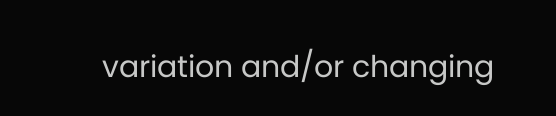variation and/or changing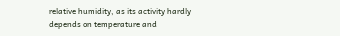relative humidity, as its activity hardly depends on temperature and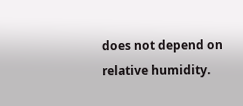does not depend on relative humidity.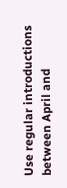Use regular introductions between April and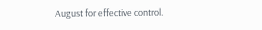August for effective control.